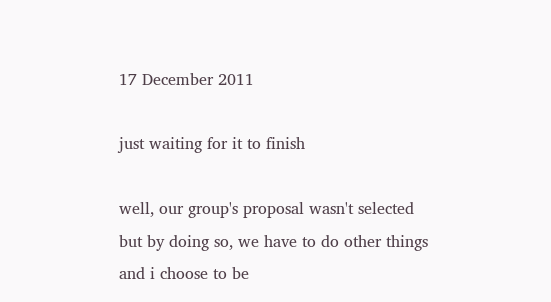17 December 2011

just waiting for it to finish

well, our group's proposal wasn't selected
but by doing so, we have to do other things
and i choose to be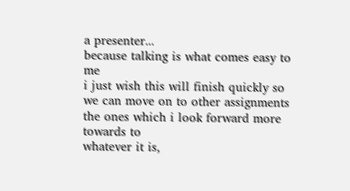a presenter...
because talking is what comes easy to me
i just wish this will finish quickly so we can move on to other assignments
the ones which i look forward more towards to
whatever it is,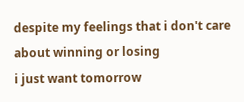despite my feelings that i don't care about winning or losing
i just want tomorrow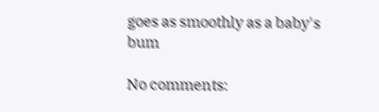goes as smoothly as a baby's bum

No comments: